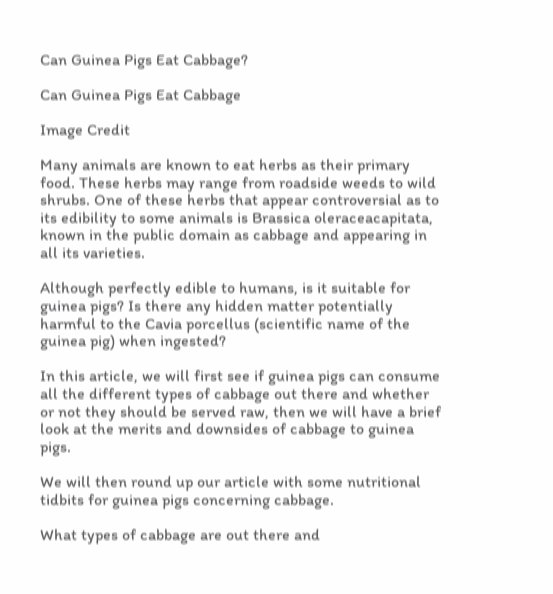Can Guinea Pigs Eat Cabbage?

Can Guinea Pigs Eat Cabbage

Image Credit

Many animals are known to eat herbs as their primary food. These herbs may range from roadside weeds to wild shrubs. One of these herbs that appear controversial as to its edibility to some animals is Brassica oleraceacapitata, known in the public domain as cabbage and appearing in all its varieties.

Although perfectly edible to humans, is it suitable for guinea pigs? Is there any hidden matter potentially harmful to the Cavia porcellus (scientific name of the guinea pig) when ingested?

In this article, we will first see if guinea pigs can consume all the different types of cabbage out there and whether or not they should be served raw, then we will have a brief look at the merits and downsides of cabbage to guinea pigs.

We will then round up our article with some nutritional tidbits for guinea pigs concerning cabbage.

What types of cabbage are out there and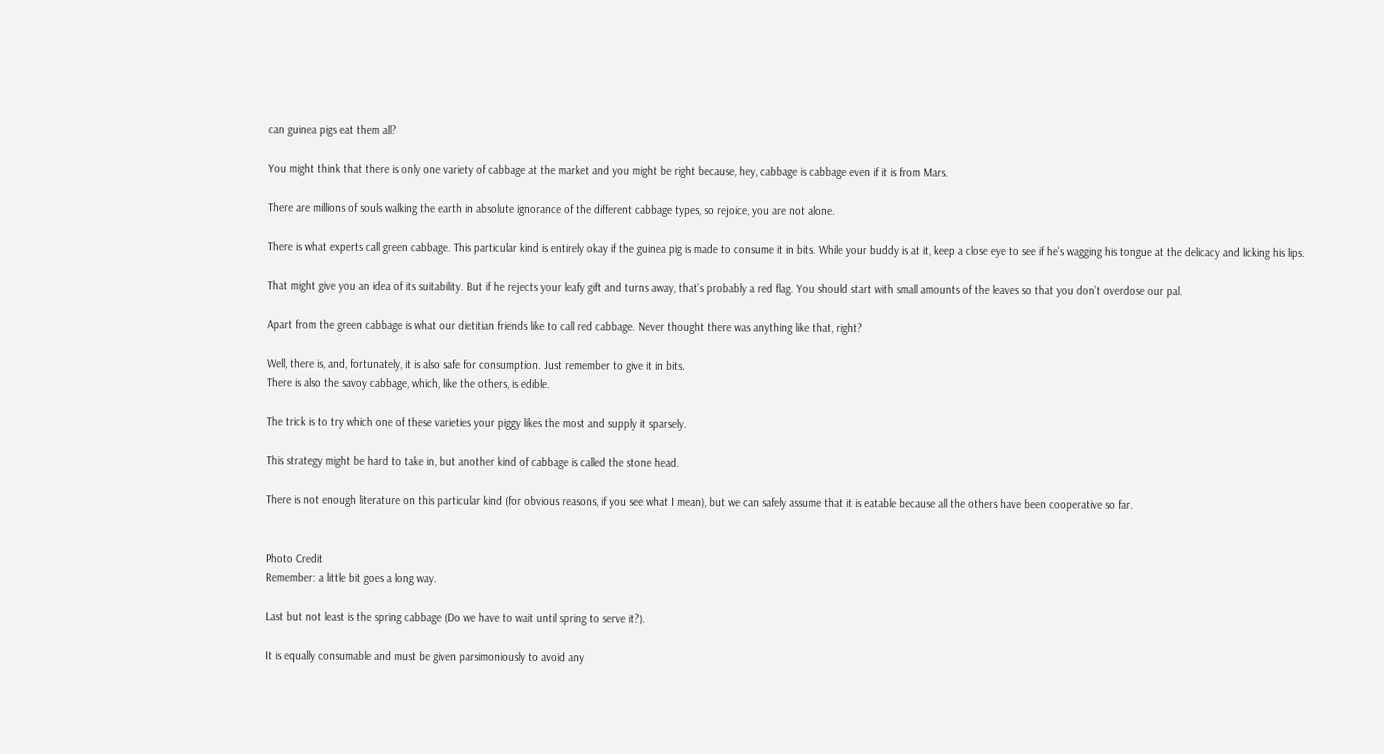can guinea pigs eat them all?

You might think that there is only one variety of cabbage at the market and you might be right because, hey, cabbage is cabbage even if it is from Mars.

There are millions of souls walking the earth in absolute ignorance of the different cabbage types, so rejoice, you are not alone.

There is what experts call green cabbage. This particular kind is entirely okay if the guinea pig is made to consume it in bits. While your buddy is at it, keep a close eye to see if he’s wagging his tongue at the delicacy and licking his lips.

That might give you an idea of its suitability. But if he rejects your leafy gift and turns away, that’s probably a red flag. You should start with small amounts of the leaves so that you don’t overdose our pal.

Apart from the green cabbage is what our dietitian friends like to call red cabbage. Never thought there was anything like that, right?

Well, there is, and, fortunately, it is also safe for consumption. Just remember to give it in bits.
There is also the savoy cabbage, which, like the others, is edible.

The trick is to try which one of these varieties your piggy likes the most and supply it sparsely.

This strategy might be hard to take in, but another kind of cabbage is called the stone head.

There is not enough literature on this particular kind (for obvious reasons, if you see what I mean), but we can safely assume that it is eatable because all the others have been cooperative so far.


Photo Credit
Remember: a little bit goes a long way.

Last but not least is the spring cabbage (Do we have to wait until spring to serve it?).

It is equally consumable and must be given parsimoniously to avoid any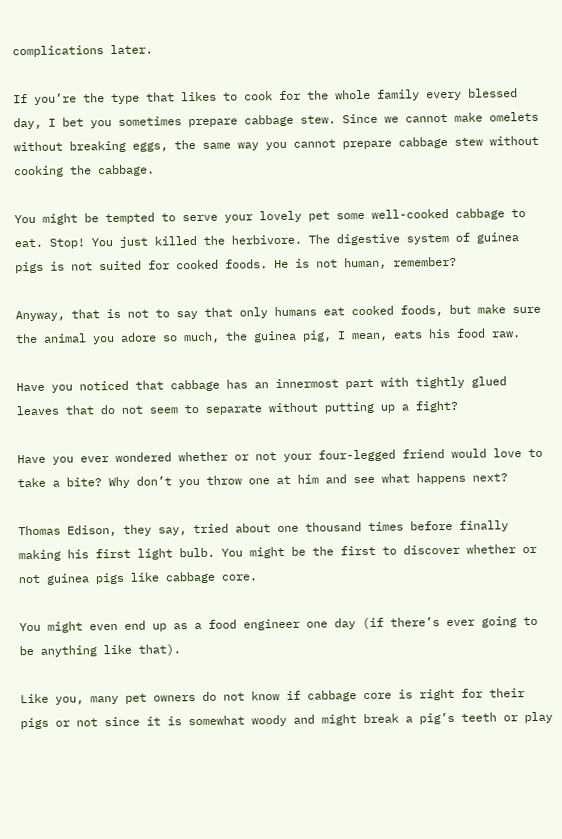complications later.

If you’re the type that likes to cook for the whole family every blessed day, I bet you sometimes prepare cabbage stew. Since we cannot make omelets without breaking eggs, the same way you cannot prepare cabbage stew without cooking the cabbage.

You might be tempted to serve your lovely pet some well-cooked cabbage to eat. Stop! You just killed the herbivore. The digestive system of guinea pigs is not suited for cooked foods. He is not human, remember?

Anyway, that is not to say that only humans eat cooked foods, but make sure the animal you adore so much, the guinea pig, I mean, eats his food raw.

Have you noticed that cabbage has an innermost part with tightly glued leaves that do not seem to separate without putting up a fight?

Have you ever wondered whether or not your four-legged friend would love to take a bite? Why don’t you throw one at him and see what happens next?

Thomas Edison, they say, tried about one thousand times before finally making his first light bulb. You might be the first to discover whether or not guinea pigs like cabbage core.

You might even end up as a food engineer one day (if there’s ever going to be anything like that).

Like you, many pet owners do not know if cabbage core is right for their pigs or not since it is somewhat woody and might break a pig’s teeth or play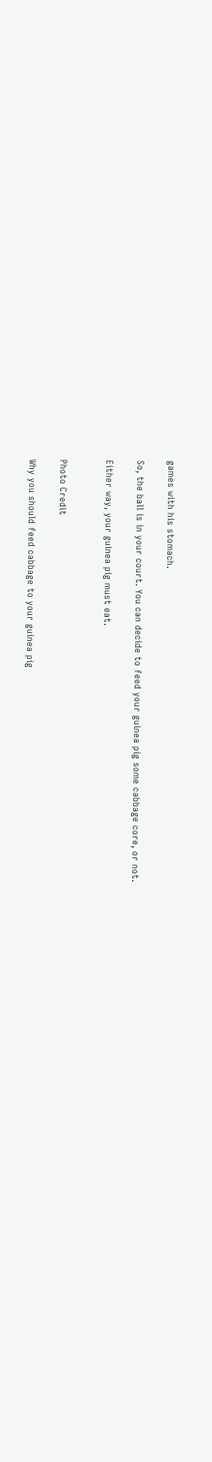games with his stomach.

So, the ball is in your court. You can decide to feed your guinea pig some cabbage core, or not.

Either way, your guinea pig must eat.


Photo Credit

Why you should feed cabbage to your guinea pig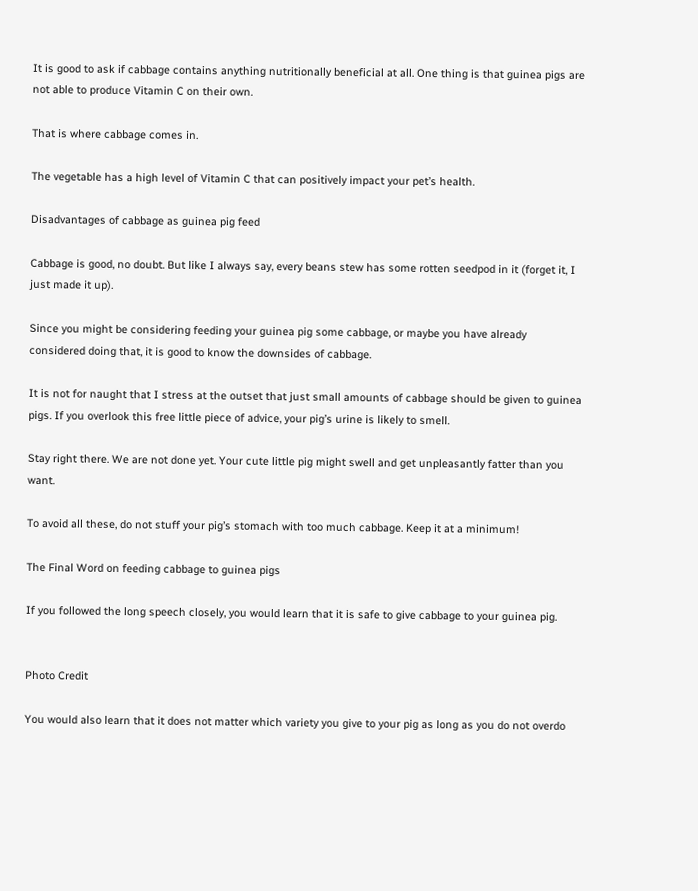It is good to ask if cabbage contains anything nutritionally beneficial at all. One thing is that guinea pigs are not able to produce Vitamin C on their own.

That is where cabbage comes in.

The vegetable has a high level of Vitamin C that can positively impact your pet’s health.

Disadvantages of cabbage as guinea pig feed

Cabbage is good, no doubt. But like I always say, every beans stew has some rotten seedpod in it (forget it, I just made it up).

Since you might be considering feeding your guinea pig some cabbage, or maybe you have already considered doing that, it is good to know the downsides of cabbage.

It is not for naught that I stress at the outset that just small amounts of cabbage should be given to guinea pigs. If you overlook this free little piece of advice, your pig’s urine is likely to smell.

Stay right there. We are not done yet. Your cute little pig might swell and get unpleasantly fatter than you want.

To avoid all these, do not stuff your pig’s stomach with too much cabbage. Keep it at a minimum!

The Final Word on feeding cabbage to guinea pigs

If you followed the long speech closely, you would learn that it is safe to give cabbage to your guinea pig.


Photo Credit

You would also learn that it does not matter which variety you give to your pig as long as you do not overdo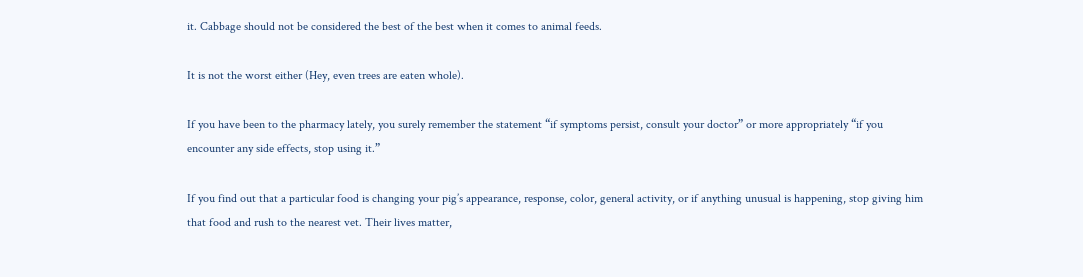it. Cabbage should not be considered the best of the best when it comes to animal feeds.

It is not the worst either (Hey, even trees are eaten whole).

If you have been to the pharmacy lately, you surely remember the statement “if symptoms persist, consult your doctor” or more appropriately “if you encounter any side effects, stop using it.”

If you find out that a particular food is changing your pig’s appearance, response, color, general activity, or if anything unusual is happening, stop giving him that food and rush to the nearest vet. Their lives matter,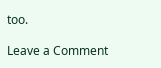too.

Leave a Comment